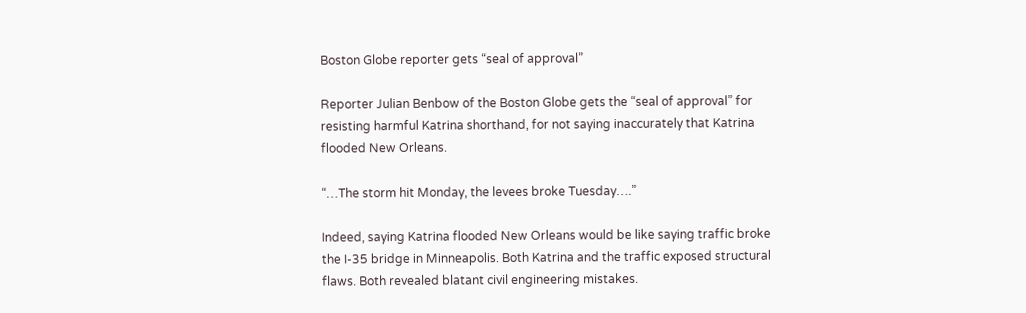Boston Globe reporter gets “seal of approval”

Reporter Julian Benbow of the Boston Globe gets the “seal of approval” for resisting harmful Katrina shorthand, for not saying inaccurately that Katrina flooded New Orleans.

“…The storm hit Monday, the levees broke Tuesday….”

Indeed, saying Katrina flooded New Orleans would be like saying traffic broke the I-35 bridge in Minneapolis. Both Katrina and the traffic exposed structural flaws. Both revealed blatant civil engineering mistakes.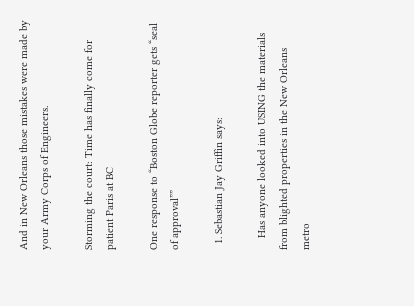And in New Orleans those mistakes were made by your Army Corps of Engineers.

Storming the court: Time has finally come for patient Paris at BC

One response to “Boston Globe reporter gets “seal of approval””

  1. Sebastian Jay Griffin says:

    Has anyone looked into USING the materials from blighted properties in the New Orleans metro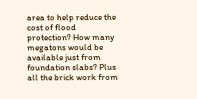area to help reduce the cost of flood protection? How many megatons would be available just from foundation slabs? Plus all the brick work from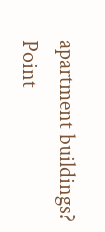apartment buildings? Point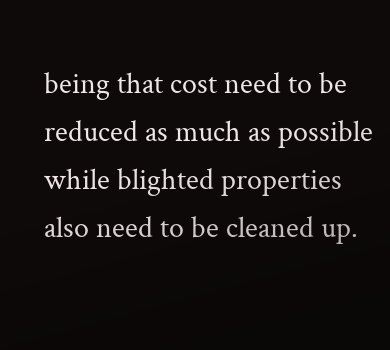being that cost need to be reduced as much as possible while blighted properties also need to be cleaned up.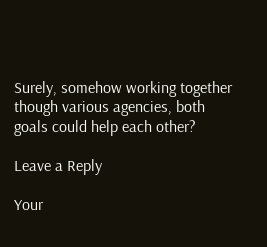Surely, somehow working together though various agencies, both goals could help each other?

Leave a Reply

Your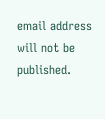email address will not be published.